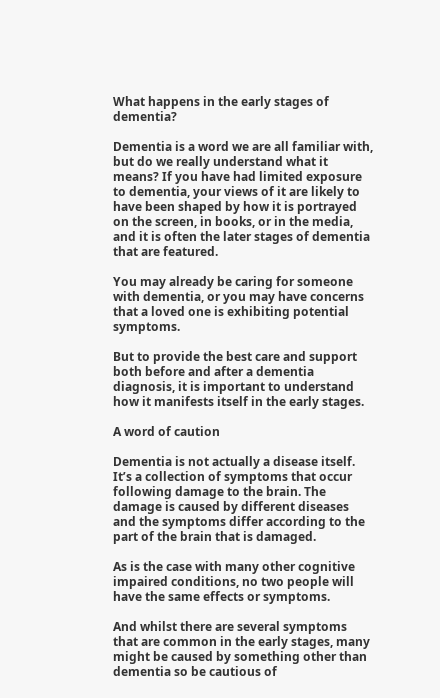What happens in the early stages of dementia?

Dementia is a word we are all familiar with, but do we really understand what it means? If you have had limited exposure to dementia, your views of it are likely to have been shaped by how it is portrayed on the screen, in books, or in the media, and it is often the later stages of dementia that are featured.

You may already be caring for someone with dementia, or you may have concerns that a loved one is exhibiting potential symptoms.

But to provide the best care and support both before and after a dementia diagnosis, it is important to understand how it manifests itself in the early stages.

A word of caution

Dementia is not actually a disease itself. It’s a collection of symptoms that occur following damage to the brain. The damage is caused by different diseases and the symptoms differ according to the part of the brain that is damaged.

As is the case with many other cognitive impaired conditions, no two people will have the same effects or symptoms.

And whilst there are several symptoms that are common in the early stages, many might be caused by something other than dementia so be cautious of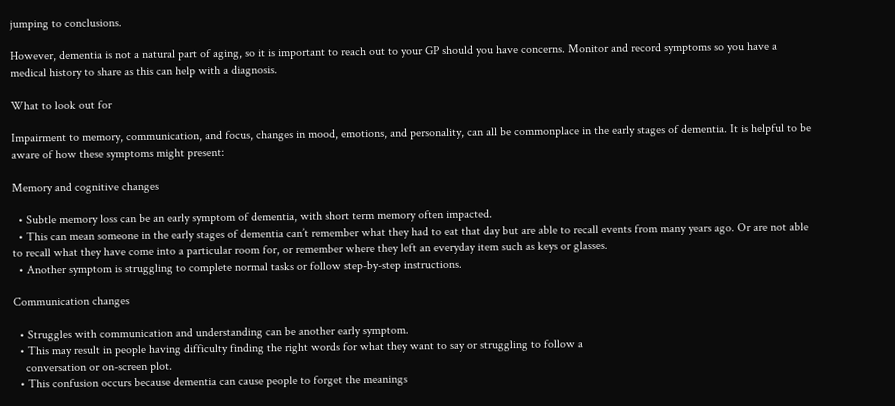jumping to conclusions.

However, dementia is not a natural part of aging, so it is important to reach out to your GP should you have concerns. Monitor and record symptoms so you have a medical history to share as this can help with a diagnosis.

What to look out for

Impairment to memory, communication, and focus, changes in mood, emotions, and personality, can all be commonplace in the early stages of dementia. It is helpful to be aware of how these symptoms might present:

Memory and cognitive changes

  • Subtle memory loss can be an early symptom of dementia, with short term memory often impacted.
  • This can mean someone in the early stages of dementia can’t remember what they had to eat that day but are able to recall events from many years ago. Or are not able to recall what they have come into a particular room for, or remember where they left an everyday item such as keys or glasses.
  • Another symptom is struggling to complete normal tasks or follow step-by-step instructions.

Communication changes

  • Struggles with communication and understanding can be another early symptom.
  • This may result in people having difficulty finding the right words for what they want to say or struggling to follow a
    conversation or on-screen plot.
  • This confusion occurs because dementia can cause people to forget the meanings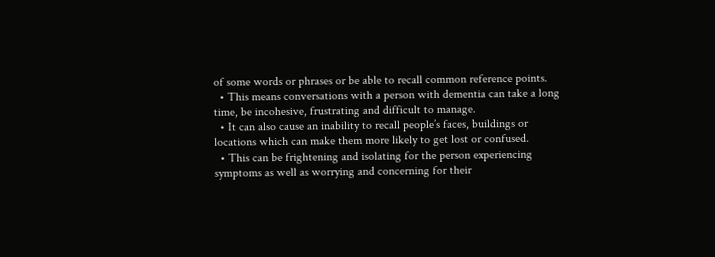of some words or phrases or be able to recall common reference points.
  • This means conversations with a person with dementia can take a long time, be incohesive, frustrating and difficult to manage.
  • It can also cause an inability to recall people’s faces, buildings or locations which can make them more likely to get lost or confused.
  • This can be frightening and isolating for the person experiencing symptoms as well as worrying and concerning for their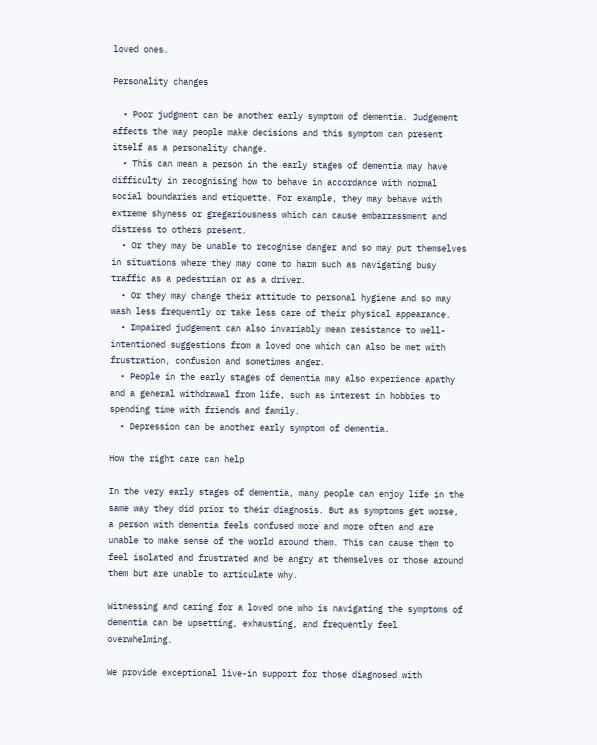loved ones.

Personality changes

  • Poor judgment can be another early symptom of dementia. Judgement affects the way people make decisions and this symptom can present itself as a personality change.
  • This can mean a person in the early stages of dementia may have difficulty in recognising how to behave in accordance with normal social boundaries and etiquette. For example, they may behave with extreme shyness or gregariousness which can cause embarrassment and distress to others present.
  • Or they may be unable to recognise danger and so may put themselves in situations where they may come to harm such as navigating busy traffic as a pedestrian or as a driver.
  • Or they may change their attitude to personal hygiene and so may wash less frequently or take less care of their physical appearance.
  • Impaired judgement can also invariably mean resistance to well-intentioned suggestions from a loved one which can also be met with frustration, confusion and sometimes anger.
  • People in the early stages of dementia may also experience apathy and a general withdrawal from life, such as interest in hobbies to spending time with friends and family.
  • Depression can be another early symptom of dementia.

How the right care can help

In the very early stages of dementia, many people can enjoy life in the same way they did prior to their diagnosis. But as symptoms get worse, a person with dementia feels confused more and more often and are unable to make sense of the world around them. This can cause them to feel isolated and frustrated and be angry at themselves or those around them but are unable to articulate why.

Witnessing and caring for a loved one who is navigating the symptoms of dementia can be upsetting, exhausting, and frequently feel overwhelming.

We provide exceptional live-in support for those diagnosed with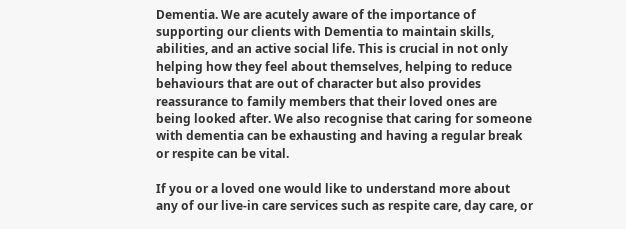Dementia. We are acutely aware of the importance of supporting our clients with Dementia to maintain skills, abilities, and an active social life. This is crucial in not only helping how they feel about themselves, helping to reduce behaviours that are out of character but also provides reassurance to family members that their loved ones are being looked after. We also recognise that caring for someone with dementia can be exhausting and having a regular break or respite can be vital.

If you or a loved one would like to understand more about any of our live-in care services such as respite care, day care, or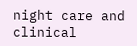night care and clinical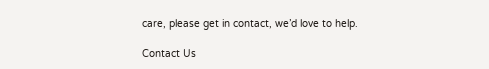care, please get in contact, we’d love to help.

Contact Us